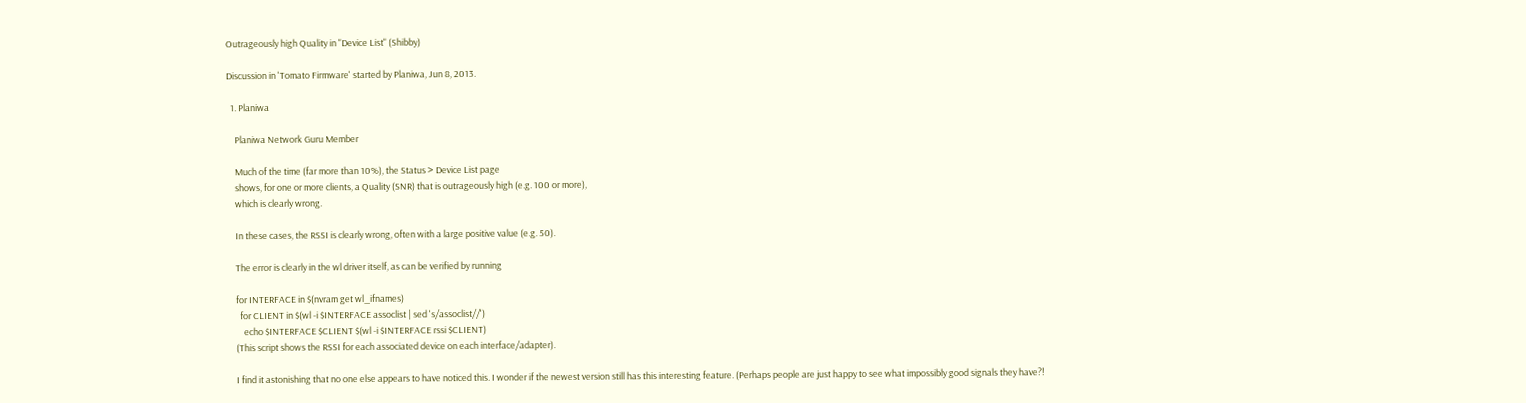Outrageously high Quality in "Device List" (Shibby)

Discussion in 'Tomato Firmware' started by Planiwa, Jun 8, 2013.

  1. Planiwa

    Planiwa Network Guru Member

    Much of the time (far more than 10%), the Status > Device List page
    shows, for one or more clients, a Quality (SNR) that is outrageously high (e.g. 100 or more),
    which is clearly wrong.

    In these cases, the RSSI is clearly wrong, often with a large positive value (e.g. 50).

    The error is clearly in the wl driver itself, as can be verified by running

    for INTERFACE in $(nvram get wl_ifnames)
      for CLIENT in $(wl -i $INTERFACE assoclist | sed 's/assoclist//')
        echo $INTERFACE $CLIENT $(wl -i $INTERFACE rssi $CLIENT)
    (This script shows the RSSI for each associated device on each interface/adapter).

    I find it astonishing that no one else appears to have noticed this. I wonder if the newest version still has this interesting feature. (Perhaps people are just happy to see what impossibly good signals they have?!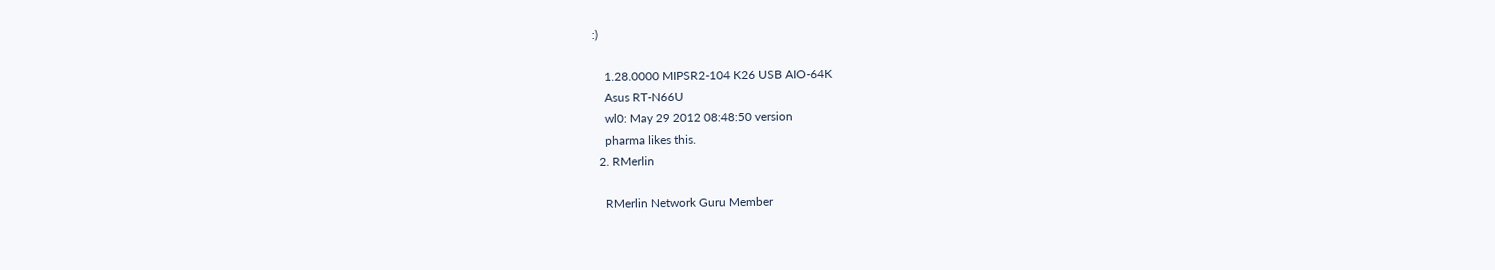:)

    1.28.0000 MIPSR2-104 K26 USB AIO-64K
    Asus RT-N66U
    wl0: May 29 2012 08:48:50 version
    pharma likes this.
  2. RMerlin

    RMerlin Network Guru Member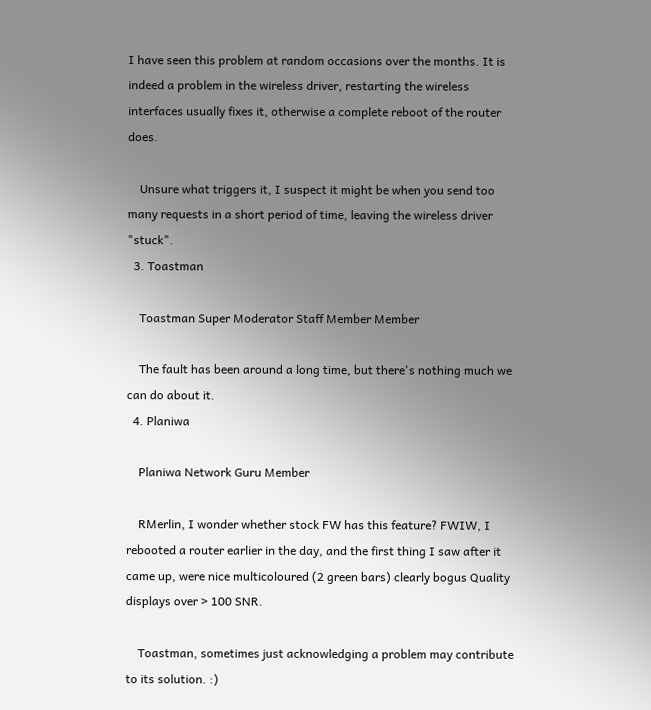I have seen this problem at random occasions over the months. It is indeed a problem in the wireless driver, restarting the wireless interfaces usually fixes it, otherwise a complete reboot of the router does.

    Unsure what triggers it, I suspect it might be when you send too many requests in a short period of time, leaving the wireless driver "stuck".
  3. Toastman

    Toastman Super Moderator Staff Member Member

    The fault has been around a long time, but there's nothing much we can do about it.
  4. Planiwa

    Planiwa Network Guru Member

    RMerlin, I wonder whether stock FW has this feature? FWIW, I rebooted a router earlier in the day, and the first thing I saw after it came up, were nice multicoloured (2 green bars) clearly bogus Quality displays over > 100 SNR.

    Toastman, sometimes just acknowledging a problem may contribute to its solution. :)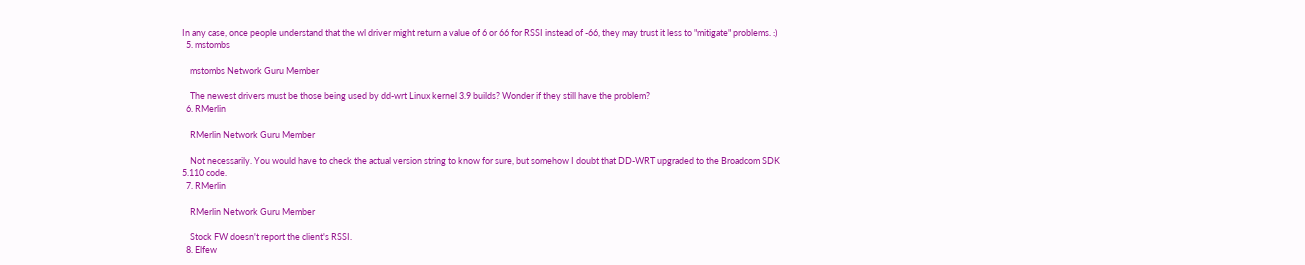In any case, once people understand that the wl driver might return a value of 6 or 66 for RSSI instead of -66, they may trust it less to "mitigate" problems. :)
  5. mstombs

    mstombs Network Guru Member

    The newest drivers must be those being used by dd-wrt Linux kernel 3.9 builds? Wonder if they still have the problem?
  6. RMerlin

    RMerlin Network Guru Member

    Not necessarily. You would have to check the actual version string to know for sure, but somehow I doubt that DD-WRT upgraded to the Broadcom SDK 5.110 code.
  7. RMerlin

    RMerlin Network Guru Member

    Stock FW doesn't report the client's RSSI.
  8. Elfew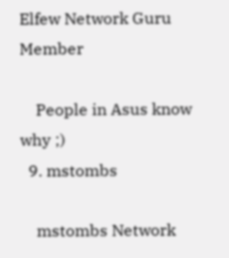Elfew Network Guru Member

    People in Asus know why ;)
  9. mstombs

    mstombs Network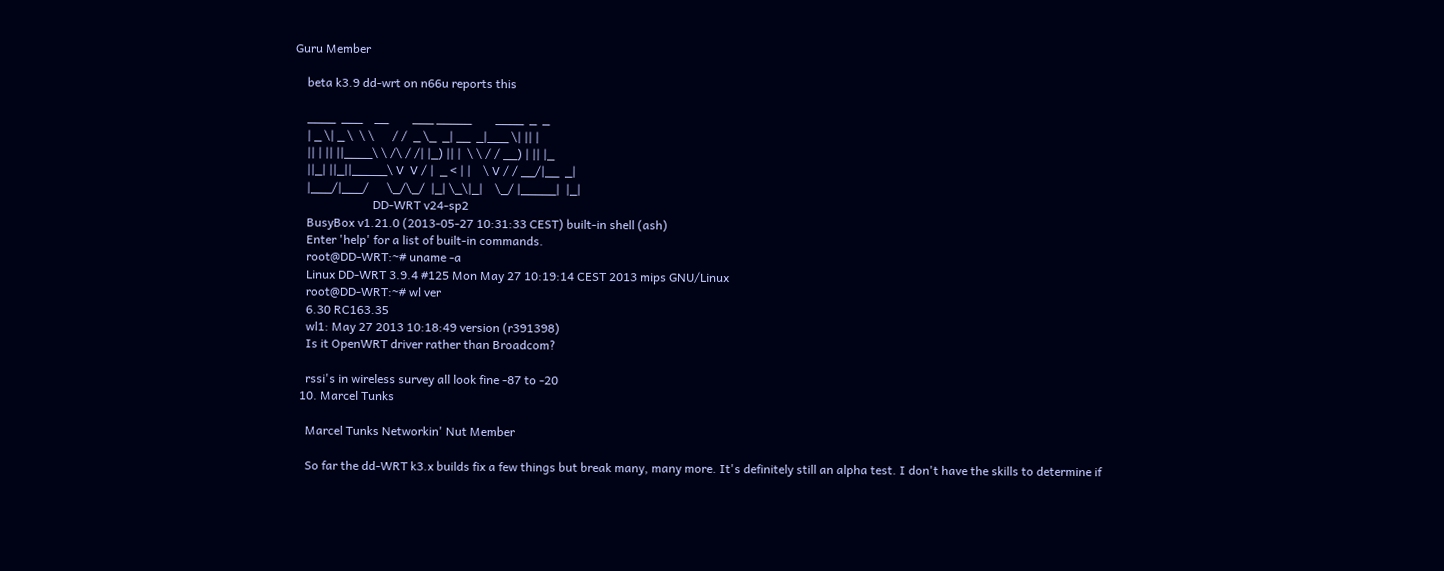Guru Member

    beta k3.9 dd-wrt on n66u reports this

    ____  ___    __        ___ _____        ____  _  _
    | _ \| _ \  \ \      / /  _ \_  _| __  _|___ \| || |
    || | || ||____\ \ /\ / /| |_) || |  \ \ / / __) | || |_
    ||_| ||_||_____\ V  V / |  _ < | |    \ V / / __/|__  _|
    |___/|___/      \_/\_/  |_| \_\|_|    \_/ |_____|  |_|
                          DD-WRT v24-sp2
    BusyBox v1.21.0 (2013-05-27 10:31:33 CEST) built-in shell (ash)
    Enter 'help' for a list of built-in commands.
    root@DD-WRT:~# uname -a
    Linux DD-WRT 3.9.4 #125 Mon May 27 10:19:14 CEST 2013 mips GNU/Linux
    root@DD-WRT:~# wl ver
    6.30 RC163.35
    wl1: May 27 2013 10:18:49 version (r391398)
    Is it OpenWRT driver rather than Broadcom?

    rssi's in wireless survey all look fine -87 to -20
  10. Marcel Tunks

    Marcel Tunks Networkin' Nut Member

    So far the dd-WRT k3.x builds fix a few things but break many, many more. It's definitely still an alpha test. I don't have the skills to determine if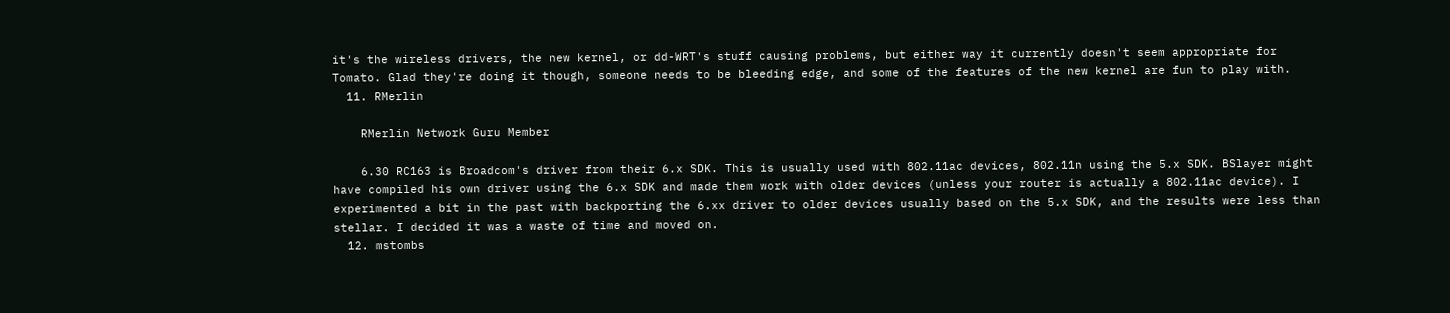it's the wireless drivers, the new kernel, or dd-WRT's stuff causing problems, but either way it currently doesn't seem appropriate for Tomato. Glad they're doing it though, someone needs to be bleeding edge, and some of the features of the new kernel are fun to play with.
  11. RMerlin

    RMerlin Network Guru Member

    6.30 RC163 is Broadcom's driver from their 6.x SDK. This is usually used with 802.11ac devices, 802.11n using the 5.x SDK. BSlayer might have compiled his own driver using the 6.x SDK and made them work with older devices (unless your router is actually a 802.11ac device). I experimented a bit in the past with backporting the 6.xx driver to older devices usually based on the 5.x SDK, and the results were less than stellar. I decided it was a waste of time and moved on.
  12. mstombs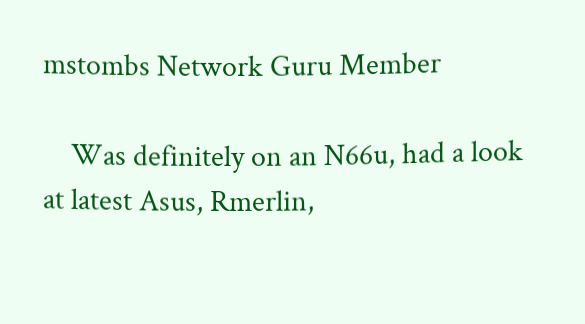mstombs Network Guru Member

    Was definitely on an N66u, had a look at latest Asus, Rmerlin,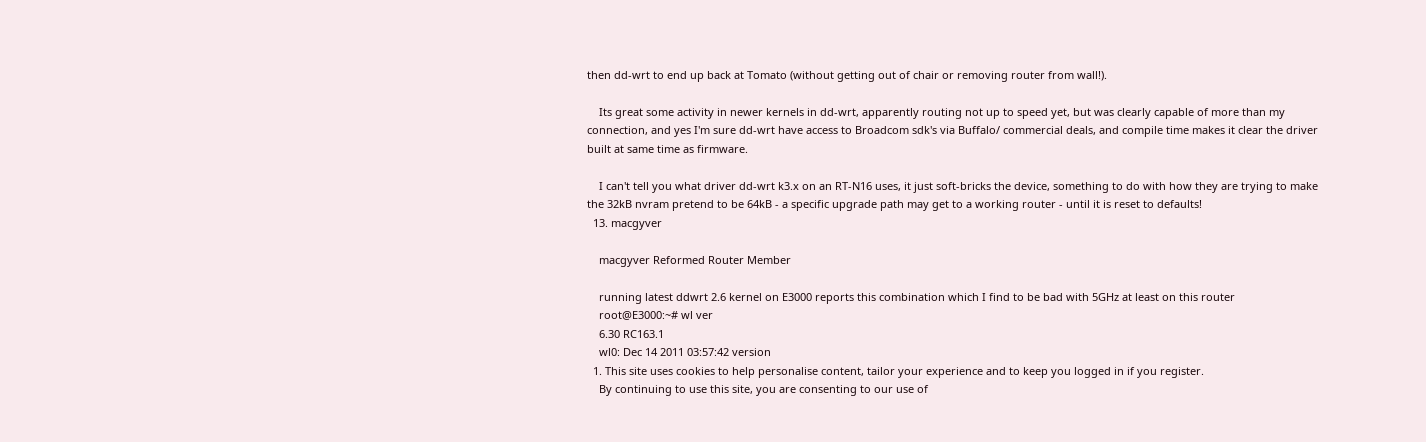then dd-wrt to end up back at Tomato (without getting out of chair or removing router from wall!).

    Its great some activity in newer kernels in dd-wrt, apparently routing not up to speed yet, but was clearly capable of more than my connection, and yes I'm sure dd-wrt have access to Broadcom sdk's via Buffalo/ commercial deals, and compile time makes it clear the driver built at same time as firmware.

    I can't tell you what driver dd-wrt k3.x on an RT-N16 uses, it just soft-bricks the device, something to do with how they are trying to make the 32kB nvram pretend to be 64kB - a specific upgrade path may get to a working router - until it is reset to defaults!
  13. macgyver

    macgyver Reformed Router Member

    running latest ddwrt 2.6 kernel on E3000 reports this combination which I find to be bad with 5GHz at least on this router
    root@E3000:~# wl ver
    6.30 RC163.1
    wl0: Dec 14 2011 03:57:42 version
  1. This site uses cookies to help personalise content, tailor your experience and to keep you logged in if you register.
    By continuing to use this site, you are consenting to our use of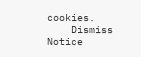cookies.
    Dismiss Notice